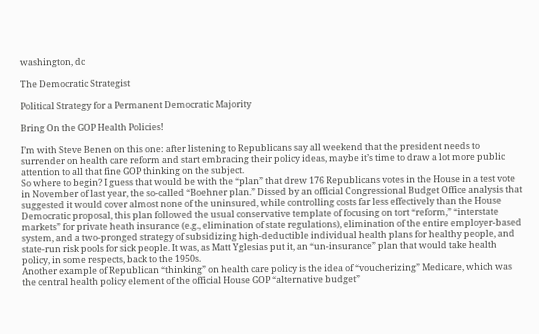washington, dc

The Democratic Strategist

Political Strategy for a Permanent Democratic Majority

Bring On the GOP Health Policies!

I’m with Steve Benen on this one: after listening to Republicans say all weekend that the president needs to surrender on health care reform and start embracing their policy ideas, maybe it’s time to draw a lot more public attention to all that fine GOP thinking on the subject.
So where to begin? I guess that would be with the “plan” that drew 176 Republicans votes in the House in a test vote in November of last year, the so-called “Boehner plan.” Dissed by an official Congressional Budget Office analysis that suggested it would cover almost none of the uninsured, while controlling costs far less effectively than the House Democratic proposal, this plan followed the usual conservative template of focusing on tort “reform,” “interstate markets” for private heath insurance (e.g., elimination of state regulations), elimination of the entire employer-based system, and a two-pronged strategy of subsidizing high-deductible individual health plans for healthy people, and state-run risk pools for sick people. It was, as Matt Yglesias put it, an “un-insurance” plan that would take health policy, in some respects, back to the 1950s.
Another example of Republican “thinking” on health care policy is the idea of “voucherizing” Medicare, which was the central health policy element of the official House GOP “alternative budget”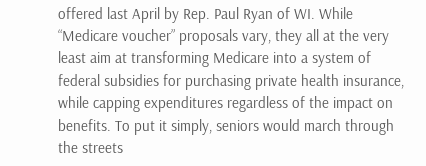offered last April by Rep. Paul Ryan of WI. While “Medicare voucher” proposals vary, they all at the very least aim at transforming Medicare into a system of federal subsidies for purchasing private health insurance, while capping expenditures regardless of the impact on benefits. To put it simply, seniors would march through the streets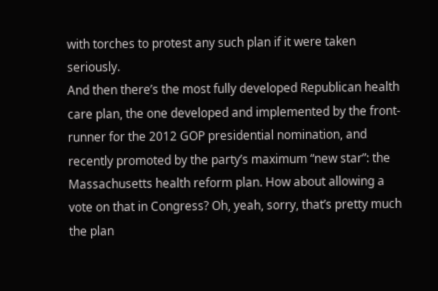with torches to protest any such plan if it were taken seriously.
And then there’s the most fully developed Republican health care plan, the one developed and implemented by the front-runner for the 2012 GOP presidential nomination, and recently promoted by the party’s maximum “new star”: the Massachusetts health reform plan. How about allowing a vote on that in Congress? Oh, yeah, sorry, that’s pretty much the plan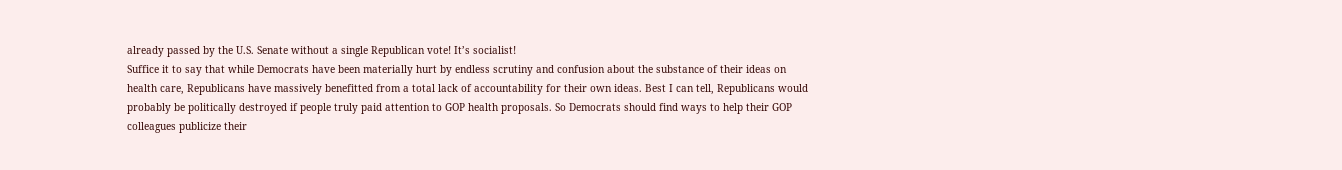already passed by the U.S. Senate without a single Republican vote! It’s socialist!
Suffice it to say that while Democrats have been materially hurt by endless scrutiny and confusion about the substance of their ideas on health care, Republicans have massively benefitted from a total lack of accountability for their own ideas. Best I can tell, Republicans would probably be politically destroyed if people truly paid attention to GOP health proposals. So Democrats should find ways to help their GOP colleagues publicize their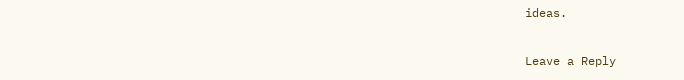ideas.

Leave a Reply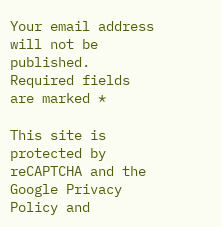Your email address will not be published. Required fields are marked *

This site is protected by reCAPTCHA and the Google Privacy Policy and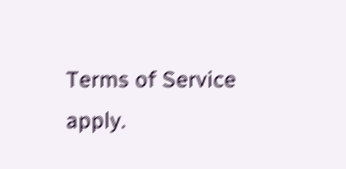Terms of Service apply.